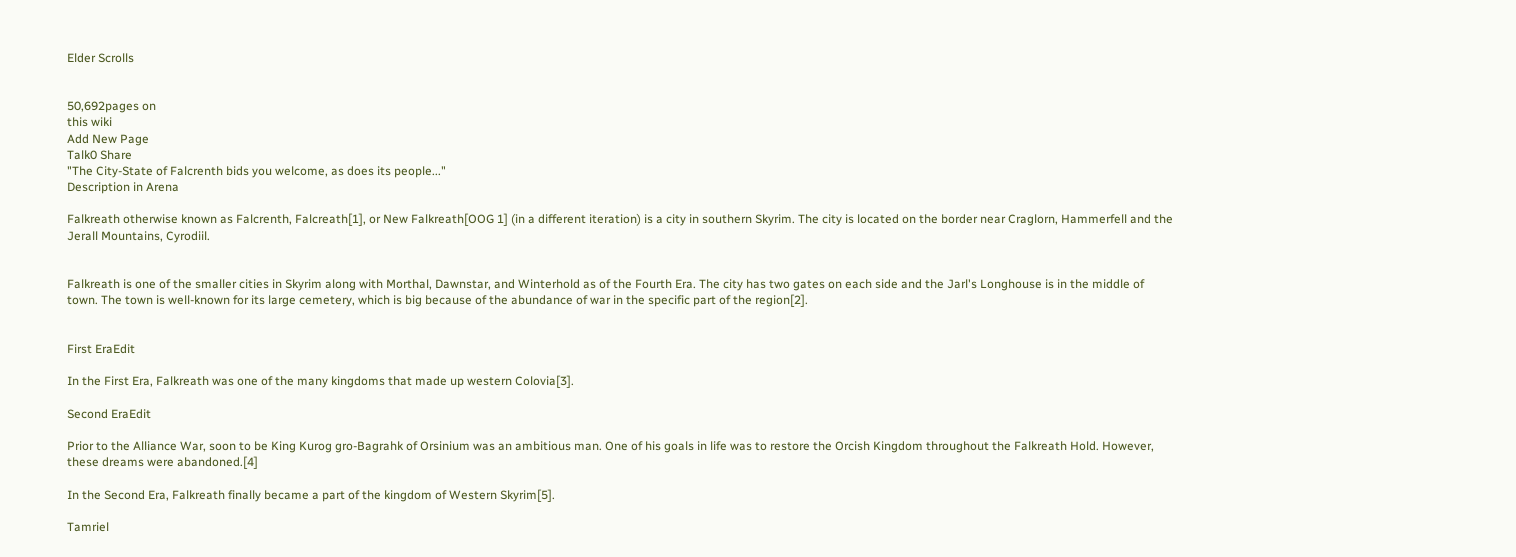Elder Scrolls


50,692pages on
this wiki
Add New Page
Talk0 Share
"The City-State of Falcrenth bids you welcome, as does its people..."
Description in Arena

Falkreath otherwise known as Falcrenth, Falcreath[1], or New Falkreath[OOG 1] (in a different iteration) is a city in southern Skyrim. The city is located on the border near Craglorn, Hammerfell and the Jerall Mountains, Cyrodiil.


Falkreath is one of the smaller cities in Skyrim along with Morthal, Dawnstar, and Winterhold as of the Fourth Era. The city has two gates on each side and the Jarl's Longhouse is in the middle of town. The town is well-known for its large cemetery, which is big because of the abundance of war in the specific part of the region[2].


First EraEdit

In the First Era, Falkreath was one of the many kingdoms that made up western Colovia[3].

Second EraEdit

Prior to the Alliance War, soon to be King Kurog gro-Bagrahk of Orsinium was an ambitious man. One of his goals in life was to restore the Orcish Kingdom throughout the Falkreath Hold. However, these dreams were abandoned.[4]

In the Second Era, Falkreath finally became a part of the kingdom of Western Skyrim[5].

Tamriel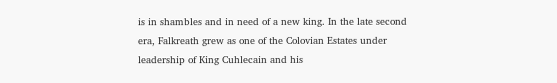is in shambles and in need of a new king. In the late second era, Falkreath grew as one of the Colovian Estates under leadership of King Cuhlecain and his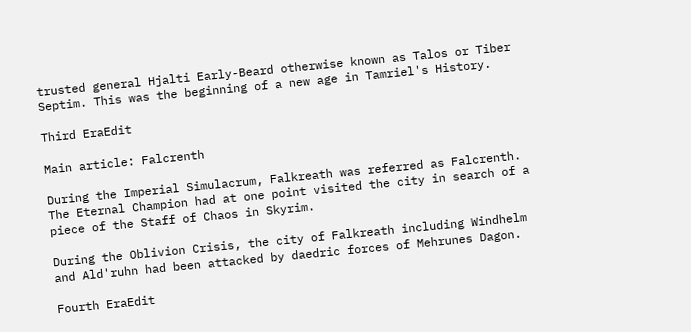trusted general Hjalti Early-Beard otherwise known as Talos or Tiber Septim. This was the beginning of a new age in Tamriel's History.

Third EraEdit

Main article: Falcrenth

During the Imperial Simulacrum, Falkreath was referred as Falcrenth. The Eternal Champion had at one point visited the city in search of a piece of the Staff of Chaos in Skyrim.

During the Oblivion Crisis, the city of Falkreath including Windhelm and Ald'ruhn had been attacked by daedric forces of Mehrunes Dagon.

Fourth EraEdit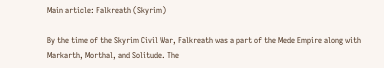Main article: Falkreath (Skyrim)

By the time of the Skyrim Civil War, Falkreath was a part of the Mede Empire along with Markarth, Morthal, and Solitude. The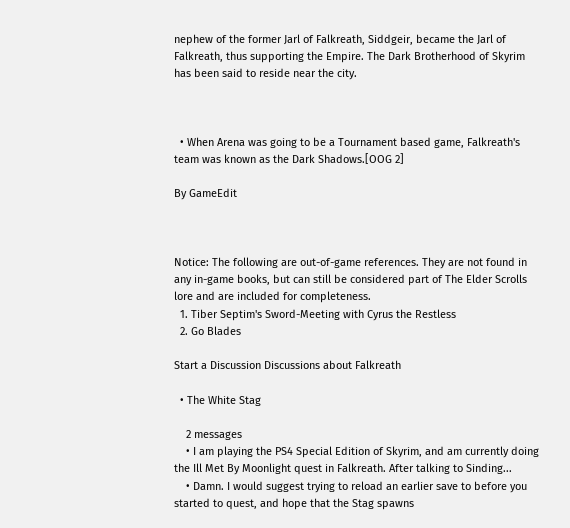nephew of the former Jarl of Falkreath, Siddgeir, became the Jarl of Falkreath, thus supporting the Empire. The Dark Brotherhood of Skyrim has been said to reside near the city.



  • When Arena was going to be a Tournament based game, Falkreath's team was known as the Dark Shadows.[OOG 2]

By GameEdit



Notice: The following are out-of-game references. They are not found in any in-game books, but can still be considered part of The Elder Scrolls lore and are included for completeness.
  1. Tiber Septim's Sword-Meeting with Cyrus the Restless
  2. Go Blades

Start a Discussion Discussions about Falkreath

  • The White Stag

    2 messages
    • I am playing the PS4 Special Edition of Skyrim, and am currently doing the Ill Met By Moonlight quest in Falkreath. After talking to Sinding...
    • Damn. I would suggest trying to reload an earlier save to before you started to quest, and hope that the Stag spawns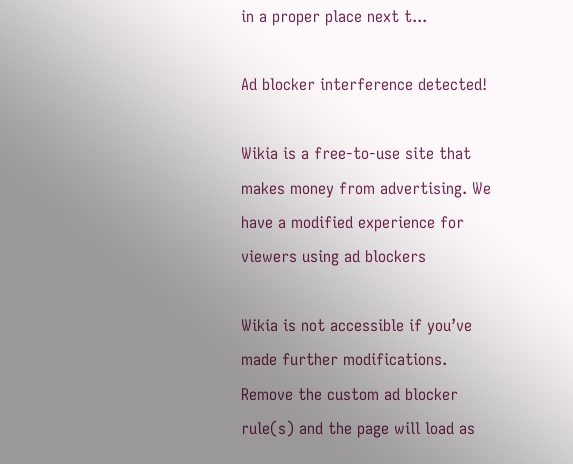in a proper place next t...

Ad blocker interference detected!

Wikia is a free-to-use site that makes money from advertising. We have a modified experience for viewers using ad blockers

Wikia is not accessible if you’ve made further modifications. Remove the custom ad blocker rule(s) and the page will load as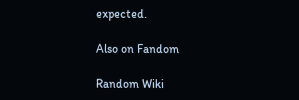expected.

Also on Fandom

Random Wiki